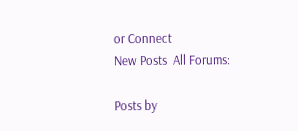or Connect
New Posts  All Forums:

Posts by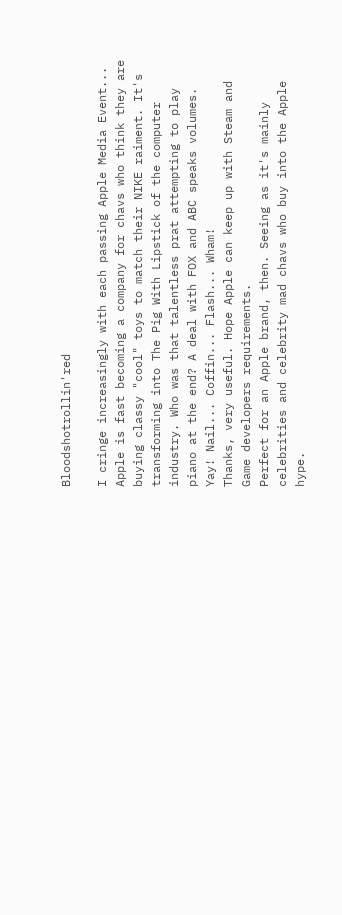Bloodshotrollin'red

I cringe increasingly with each passing Apple Media Event... Apple is fast becoming a company for chavs who think they are buying classy "cool" toys to match their NIKE raiment. It's transforming into The Pig With Lipstick of the computer industry. Who was that talentless prat attempting to play piano at the end? A deal with FOX and ABC speaks volumes.
Yay! Nail... Coffin... Flash... Wham!
Thanks, very useful. Hope Apple can keep up with Steam and Game developers requirements.
Perfect for an Apple brand, then. Seeing as it's mainly celebrities and celebrity mad chavs who buy into the Apple hype.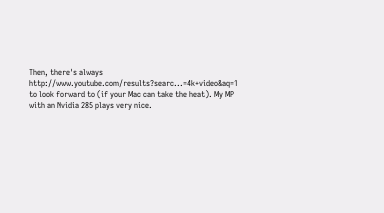Then, there's always http://www.youtube.com/results?searc...=4k+video&aq=1 to look forward to (if your Mac can take the heat). My MP with an Nvidia 285 plays very nice.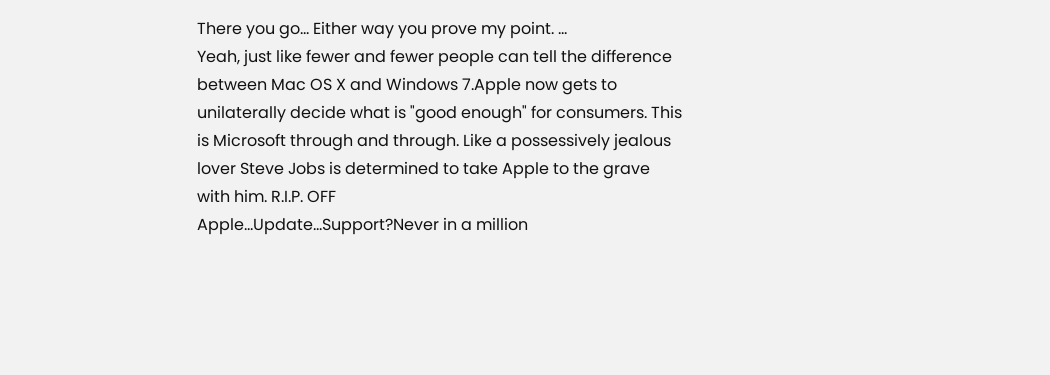There you go... Either way you prove my point. ...
Yeah, just like fewer and fewer people can tell the difference between Mac OS X and Windows 7.Apple now gets to unilaterally decide what is "good enough" for consumers. This is Microsoft through and through. Like a possessively jealous lover Steve Jobs is determined to take Apple to the grave with him. R.I.P. OFF
Apple...Update...Support?Never in a million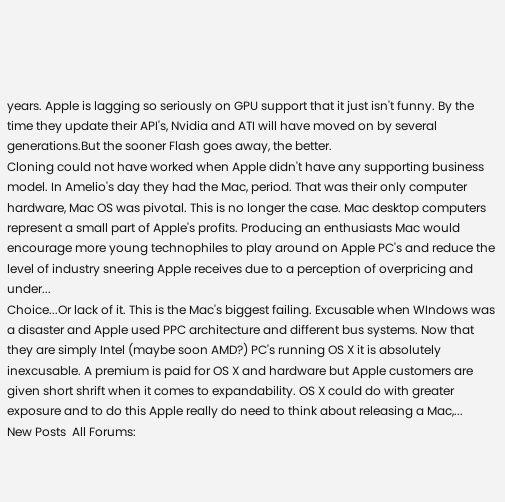years. Apple is lagging so seriously on GPU support that it just isn't funny. By the time they update their API's, Nvidia and ATI will have moved on by several generations.But the sooner Flash goes away, the better.
Cloning could not have worked when Apple didn't have any supporting business model. In Amelio's day they had the Mac, period. That was their only computer hardware, Mac OS was pivotal. This is no longer the case. Mac desktop computers represent a small part of Apple's profits. Producing an enthusiasts Mac would encourage more young technophiles to play around on Apple PC's and reduce the level of industry sneering Apple receives due to a perception of overpricing and under...
Choice...Or lack of it. This is the Mac's biggest failing. Excusable when WIndows was a disaster and Apple used PPC architecture and different bus systems. Now that they are simply Intel (maybe soon AMD?) PC's running OS X it is absolutely inexcusable. A premium is paid for OS X and hardware but Apple customers are given short shrift when it comes to expandability. OS X could do with greater exposure and to do this Apple really do need to think about releasing a Mac,...
New Posts  All Forums: